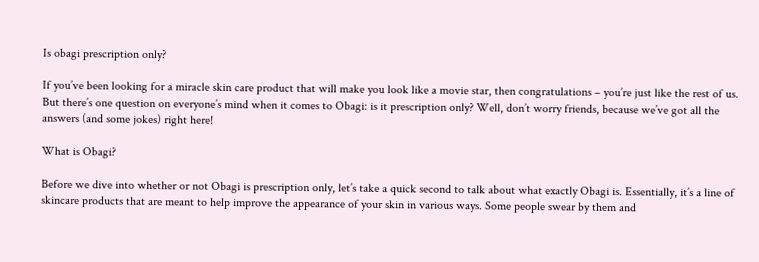Is obagi prescription only?

If you’ve been looking for a miracle skin care product that will make you look like a movie star, then congratulations – you’re just like the rest of us. But there’s one question on everyone’s mind when it comes to Obagi: is it prescription only? Well, don’t worry friends, because we’ve got all the answers (and some jokes) right here!

What is Obagi?

Before we dive into whether or not Obagi is prescription only, let’s take a quick second to talk about what exactly Obagi is. Essentially, it’s a line of skincare products that are meant to help improve the appearance of your skin in various ways. Some people swear by them and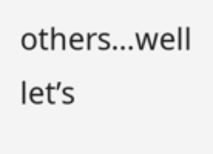others…well let’s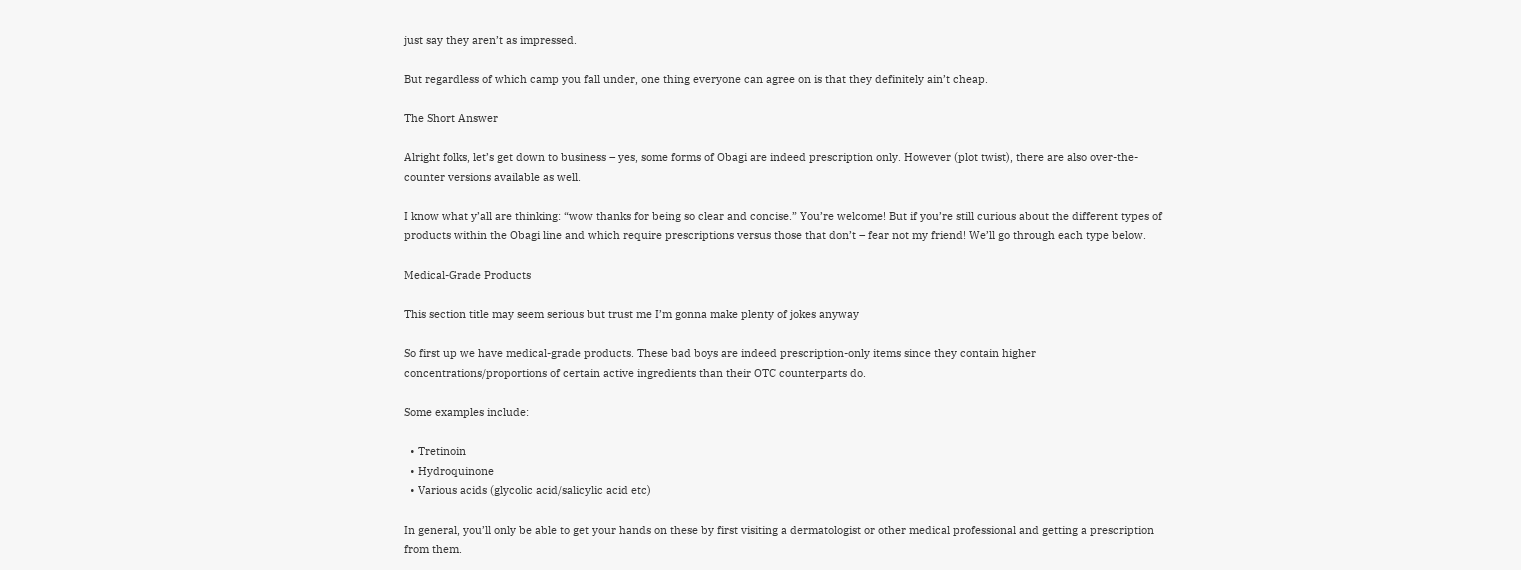just say they aren’t as impressed.

But regardless of which camp you fall under, one thing everyone can agree on is that they definitely ain’t cheap.

The Short Answer

Alright folks, let’s get down to business – yes, some forms of Obagi are indeed prescription only. However (plot twist), there are also over-the-counter versions available as well.

I know what y’all are thinking: “wow thanks for being so clear and concise.” You’re welcome! But if you’re still curious about the different types of products within the Obagi line and which require prescriptions versus those that don’t – fear not my friend! We’ll go through each type below.

Medical-Grade Products

This section title may seem serious but trust me I’m gonna make plenty of jokes anyway

So first up we have medical-grade products. These bad boys are indeed prescription-only items since they contain higher concentrations/proportions of certain active ingredients than their OTC counterparts do.

Some examples include:

  • Tretinoin
  • Hydroquinone
  • Various acids (glycolic acid/salicylic acid etc)

In general, you’ll only be able to get your hands on these by first visiting a dermatologist or other medical professional and getting a prescription from them.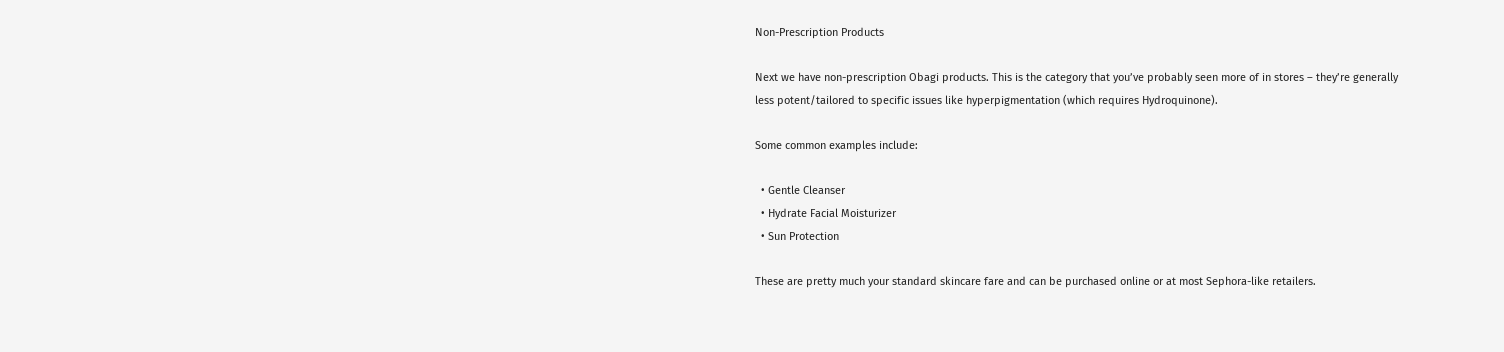Non-Prescription Products

Next we have non-prescription Obagi products. This is the category that you’ve probably seen more of in stores – they’re generally less potent/tailored to specific issues like hyperpigmentation (which requires Hydroquinone).

Some common examples include:

  • Gentle Cleanser
  • Hydrate Facial Moisturizer
  • Sun Protection

These are pretty much your standard skincare fare and can be purchased online or at most Sephora-like retailers.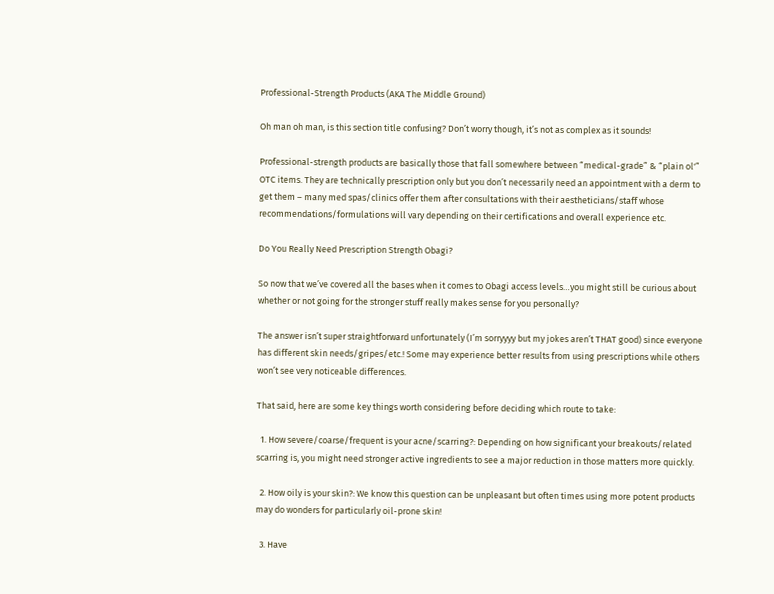Professional-Strength Products (AKA The Middle Ground)

Oh man oh man, is this section title confusing? Don’t worry though, it’s not as complex as it sounds!

Professional-strength products are basically those that fall somewhere between “medical-grade” & “plain ol'” OTC items. They are technically prescription only but you don’t necessarily need an appointment with a derm to get them – many med spas/clinics offer them after consultations with their aestheticians/staff whose recommendations/formulations will vary depending on their certifications and overall experience etc.

Do You Really Need Prescription Strength Obagi?

So now that we’ve covered all the bases when it comes to Obagi access levels…you might still be curious about whether or not going for the stronger stuff really makes sense for you personally?

The answer isn’t super straightforward unfortunately (I’m sorryyyy but my jokes aren’t THAT good) since everyone has different skin needs/gripes/etc.! Some may experience better results from using prescriptions while others won’t see very noticeable differences.

That said, here are some key things worth considering before deciding which route to take:

  1. How severe/coarse/frequent is your acne/scarring?: Depending on how significant your breakouts/related scarring is, you might need stronger active ingredients to see a major reduction in those matters more quickly.

  2. How oily is your skin?: We know this question can be unpleasant but often times using more potent products may do wonders for particularly oil-prone skin!

  3. Have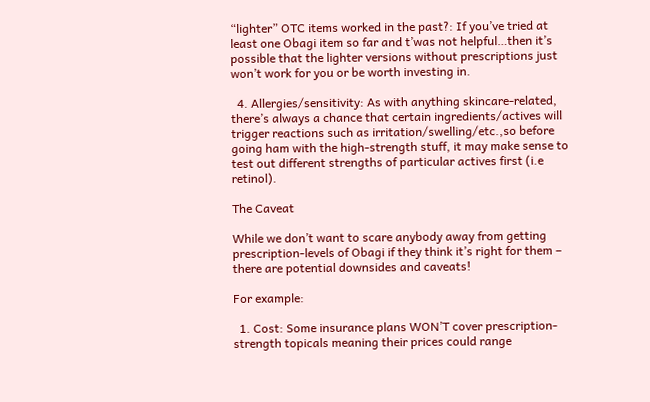“lighter” OTC items worked in the past?: If you’ve tried at least one Obagi item so far and t’was not helpful…then it’s possible that the lighter versions without prescriptions just won’t work for you or be worth investing in.

  4. Allergies/sensitivity: As with anything skincare-related, there’s always a chance that certain ingredients/actives will trigger reactions such as irritation/swelling/etc.,so before going ham with the high-strength stuff, it may make sense to test out different strengths of particular actives first (i.e retinol).

The Caveat

While we don’t want to scare anybody away from getting prescription-levels of Obagi if they think it’s right for them – there are potential downsides and caveats!

For example:

  1. Cost: Some insurance plans WON’T cover prescription-strength topicals meaning their prices could range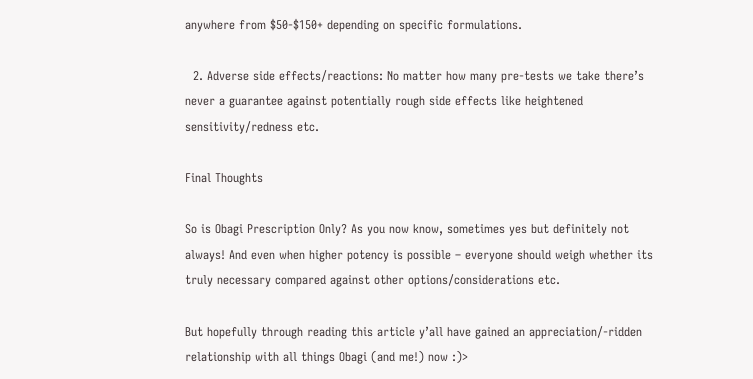anywhere from $50-$150+ depending on specific formulations.

  2. Adverse side effects/reactions: No matter how many pre-tests we take there’s never a guarantee against potentially rough side effects like heightened sensitivity/redness etc.

Final Thoughts

So is Obagi Prescription Only? As you now know, sometimes yes but definitely not always! And even when higher potency is possible – everyone should weigh whether its truly necessary compared against other options/considerations etc.

But hopefully through reading this article y’all have gained an appreciation/-ridden relationship with all things Obagi (and me!) now :)>